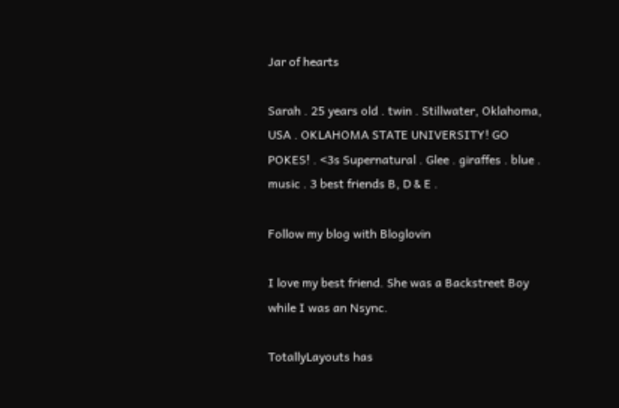Jar of hearts

Sarah . 25 years old . twin . Stillwater, Oklahoma, USA . OKLAHOMA STATE UNIVERSITY! GO POKES! . <3s Supernatural . Glee . giraffes . blue . music . 3 best friends B, D & E .

Follow my blog with Bloglovin

I love my best friend. She was a Backstreet Boy while I was an Nsync.

TotallyLayouts has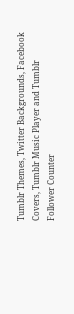Tumblr Themes, Twitter Backgrounds, Facebook Covers, Tumblr Music Player and Tumblr Follower Counter